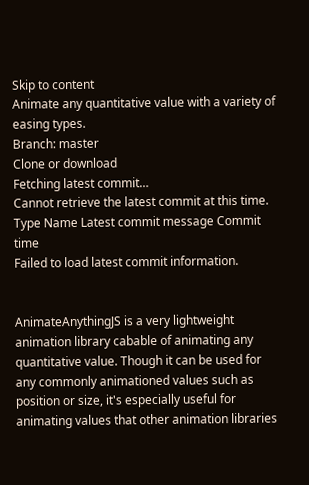Skip to content
Animate any quantitative value with a variety of easing types.
Branch: master
Clone or download
Fetching latest commit…
Cannot retrieve the latest commit at this time.
Type Name Latest commit message Commit time
Failed to load latest commit information.


AnimateAnythingJS is a very lightweight animation library cabable of animating any quantitative value. Though it can be used for any commonly animationed values such as position or size, it's especially useful for animating values that other animation libraries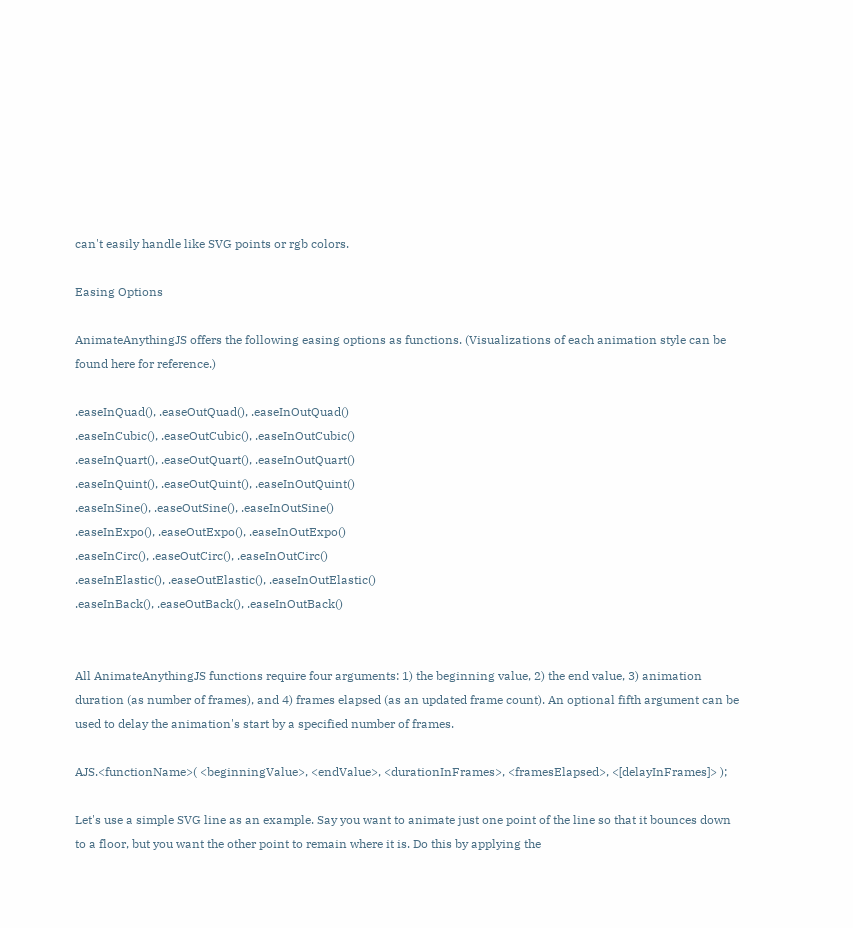can't easily handle like SVG points or rgb colors.

Easing Options

AnimateAnythingJS offers the following easing options as functions. (Visualizations of each animation style can be found here for reference.)

.easeInQuad(), .easeOutQuad(), .easeInOutQuad()
.easeInCubic(), .easeOutCubic(), .easeInOutCubic()
.easeInQuart(), .easeOutQuart(), .easeInOutQuart()
.easeInQuint(), .easeOutQuint(), .easeInOutQuint()
.easeInSine(), .easeOutSine(), .easeInOutSine()
.easeInExpo(), .easeOutExpo(), .easeInOutExpo()
.easeInCirc(), .easeOutCirc(), .easeInOutCirc()
.easeInElastic(), .easeOutElastic(), .easeInOutElastic()
.easeInBack(), .easeOutBack(), .easeInOutBack()


All AnimateAnythingJS functions require four arguments: 1) the beginning value, 2) the end value, 3) animation duration (as number of frames), and 4) frames elapsed (as an updated frame count). An optional fifth argument can be used to delay the animation's start by a specified number of frames.

AJS.<functionName>( <beginningValue>, <endValue>, <durationInFrames>, <framesElapsed>, <[delayInFrames]> );

Let's use a simple SVG line as an example. Say you want to animate just one point of the line so that it bounces down to a floor, but you want the other point to remain where it is. Do this by applying the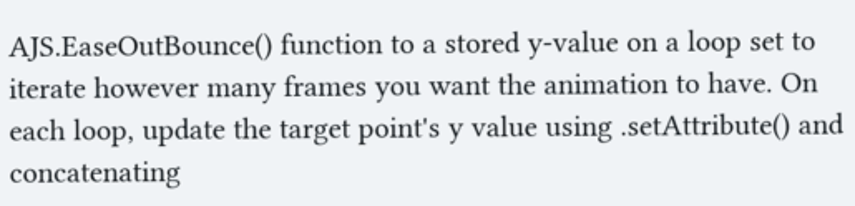AJS.EaseOutBounce() function to a stored y-value on a loop set to iterate however many frames you want the animation to have. On each loop, update the target point's y value using .setAttribute() and concatenating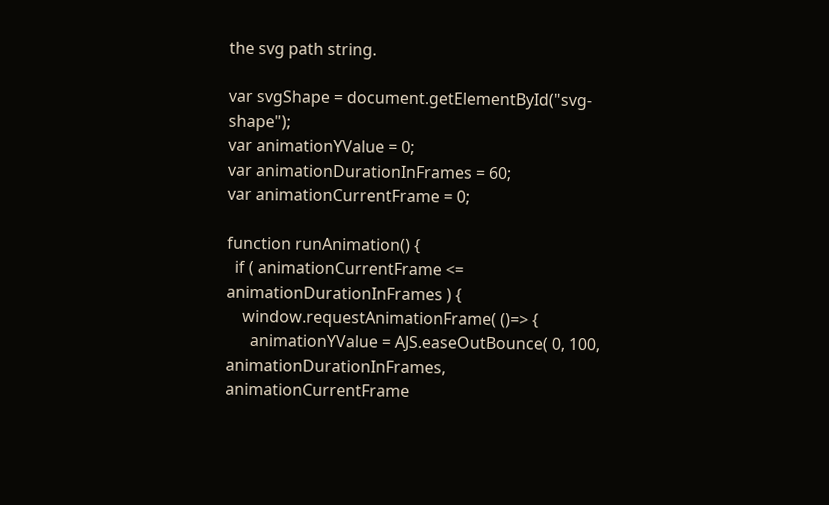the svg path string.

var svgShape = document.getElementById("svg-shape");
var animationYValue = 0;
var animationDurationInFrames = 60;
var animationCurrentFrame = 0;

function runAnimation() {
  if ( animationCurrentFrame <= animationDurationInFrames ) {
    window.requestAnimationFrame( ()=> {
      animationYValue = AJS.easeOutBounce( 0, 100, animationDurationInFrames, animationCurrentFrame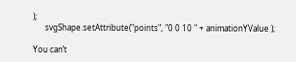);
      svgShape.setAttribute("points", "0 0 10 " + animationYValue );

You can’t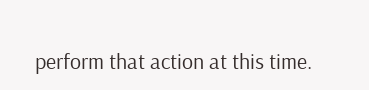perform that action at this time.